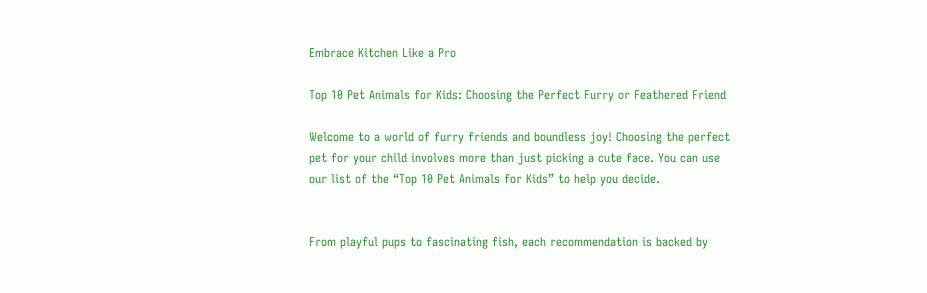Embrace Kitchen Like a Pro

Top 10 Pet Animals for Kids: Choosing the Perfect Furry or Feathered Friend

Welcome to a world of furry friends and boundless joy! Choosing the perfect pet for your child involves more than just picking a cute face. You can use our list of the “Top 10 Pet Animals for Kids” to help you decide.


From playful pups to fascinating fish, each recommendation is backed by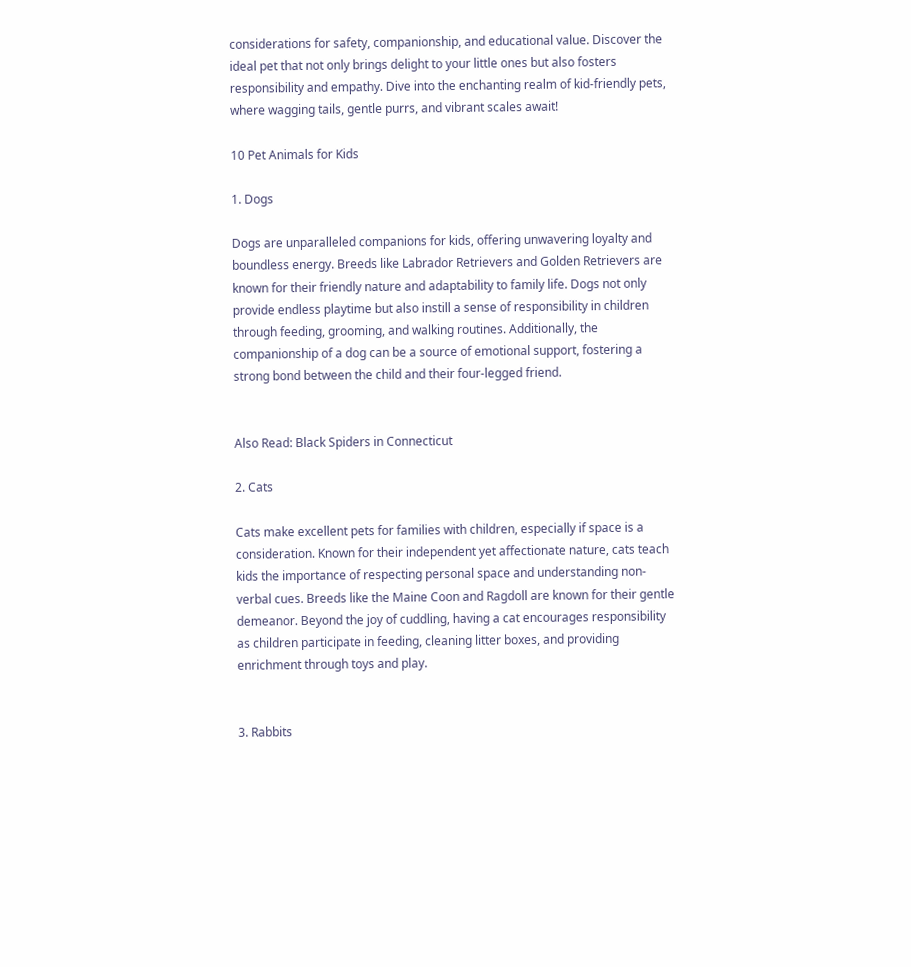considerations for safety, companionship, and educational value. Discover the ideal pet that not only brings delight to your little ones but also fosters responsibility and empathy. Dive into the enchanting realm of kid-friendly pets, where wagging tails, gentle purrs, and vibrant scales await!

10 Pet Animals for Kids

1. Dogs

Dogs are unparalleled companions for kids, offering unwavering loyalty and boundless energy. Breeds like Labrador Retrievers and Golden Retrievers are known for their friendly nature and adaptability to family life. Dogs not only provide endless playtime but also instill a sense of responsibility in children through feeding, grooming, and walking routines. Additionally, the companionship of a dog can be a source of emotional support, fostering a strong bond between the child and their four-legged friend.


Also Read: Black Spiders in Connecticut

2. Cats

Cats make excellent pets for families with children, especially if space is a consideration. Known for their independent yet affectionate nature, cats teach kids the importance of respecting personal space and understanding non-verbal cues. Breeds like the Maine Coon and Ragdoll are known for their gentle demeanor. Beyond the joy of cuddling, having a cat encourages responsibility as children participate in feeding, cleaning litter boxes, and providing enrichment through toys and play.


3. Rabbits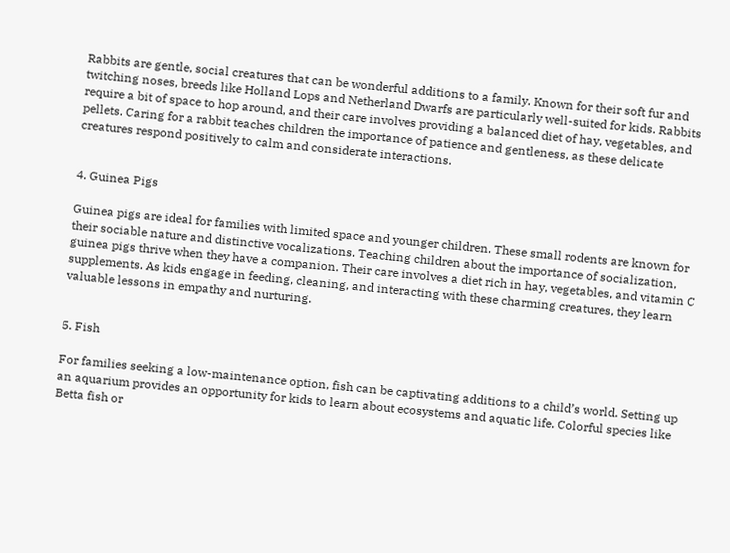Rabbits are gentle, social creatures that can be wonderful additions to a family. Known for their soft fur and twitching noses, breeds like Holland Lops and Netherland Dwarfs are particularly well-suited for kids. Rabbits require a bit of space to hop around, and their care involves providing a balanced diet of hay, vegetables, and pellets. Caring for a rabbit teaches children the importance of patience and gentleness, as these delicate creatures respond positively to calm and considerate interactions.


4. Guinea Pigs

Guinea pigs are ideal for families with limited space and younger children. These small rodents are known for their sociable nature and distinctive vocalizations. Teaching children about the importance of socialization, guinea pigs thrive when they have a companion. Their care involves a diet rich in hay, vegetables, and vitamin C supplements. As kids engage in feeding, cleaning, and interacting with these charming creatures, they learn valuable lessons in empathy and nurturing.


5. Fish

For families seeking a low-maintenance option, fish can be captivating additions to a child’s world. Setting up an aquarium provides an opportunity for kids to learn about ecosystems and aquatic life. Colorful species like Betta fish or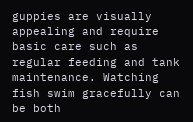guppies are visually appealing and require basic care such as regular feeding and tank maintenance. Watching fish swim gracefully can be both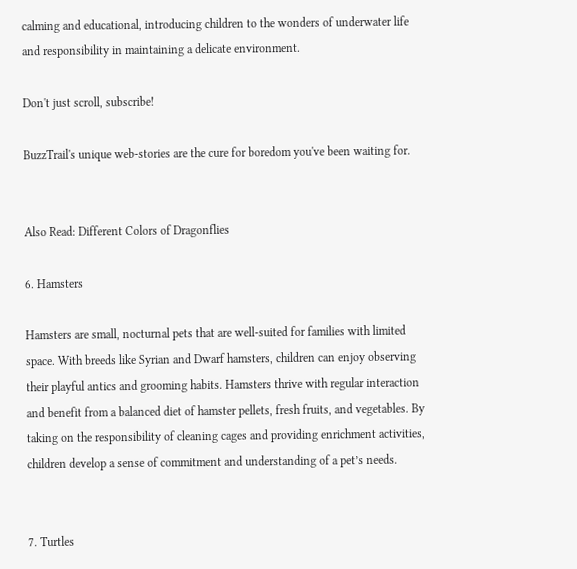calming and educational, introducing children to the wonders of underwater life and responsibility in maintaining a delicate environment.

Don't just scroll, subscribe!

BuzzTrail's unique web-stories are the cure for boredom you've been waiting for.


Also Read: Different Colors of Dragonflies

6. Hamsters

Hamsters are small, nocturnal pets that are well-suited for families with limited space. With breeds like Syrian and Dwarf hamsters, children can enjoy observing their playful antics and grooming habits. Hamsters thrive with regular interaction and benefit from a balanced diet of hamster pellets, fresh fruits, and vegetables. By taking on the responsibility of cleaning cages and providing enrichment activities, children develop a sense of commitment and understanding of a pet’s needs.


7. Turtles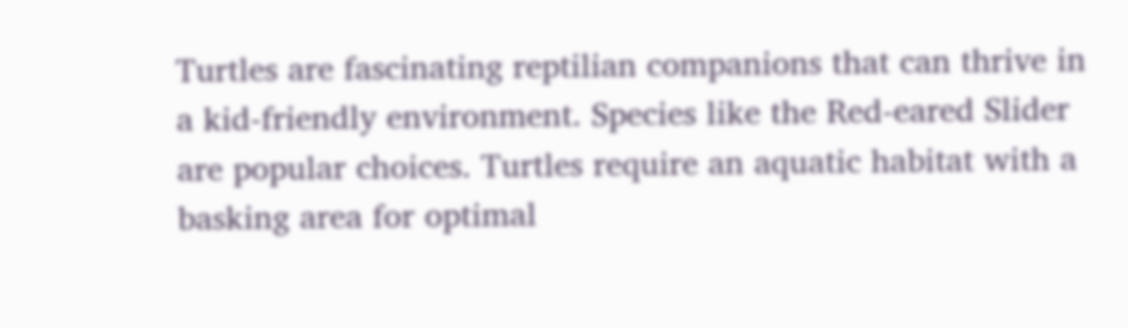Turtles are fascinating reptilian companions that can thrive in a kid-friendly environment. Species like the Red-eared Slider are popular choices. Turtles require an aquatic habitat with a basking area for optimal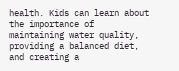health. Kids can learn about the importance of maintaining water quality, providing a balanced diet, and creating a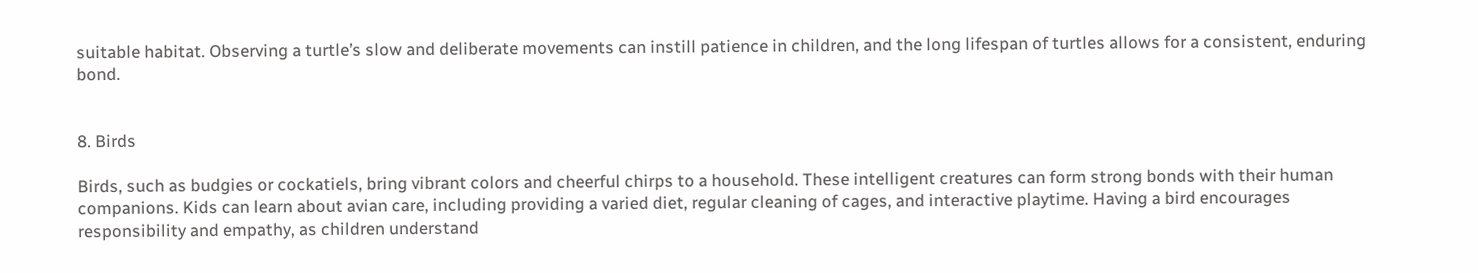suitable habitat. Observing a turtle’s slow and deliberate movements can instill patience in children, and the long lifespan of turtles allows for a consistent, enduring bond.


8. Birds

Birds, such as budgies or cockatiels, bring vibrant colors and cheerful chirps to a household. These intelligent creatures can form strong bonds with their human companions. Kids can learn about avian care, including providing a varied diet, regular cleaning of cages, and interactive playtime. Having a bird encourages responsibility and empathy, as children understand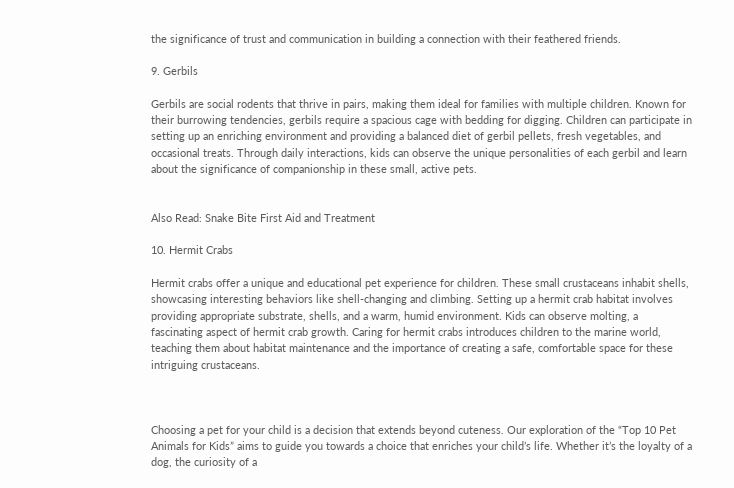the significance of trust and communication in building a connection with their feathered friends.

9. Gerbils

Gerbils are social rodents that thrive in pairs, making them ideal for families with multiple children. Known for their burrowing tendencies, gerbils require a spacious cage with bedding for digging. Children can participate in setting up an enriching environment and providing a balanced diet of gerbil pellets, fresh vegetables, and occasional treats. Through daily interactions, kids can observe the unique personalities of each gerbil and learn about the significance of companionship in these small, active pets.


Also Read: Snake Bite First Aid and Treatment

10. Hermit Crabs

Hermit crabs offer a unique and educational pet experience for children. These small crustaceans inhabit shells, showcasing interesting behaviors like shell-changing and climbing. Setting up a hermit crab habitat involves providing appropriate substrate, shells, and a warm, humid environment. Kids can observe molting, a fascinating aspect of hermit crab growth. Caring for hermit crabs introduces children to the marine world, teaching them about habitat maintenance and the importance of creating a safe, comfortable space for these intriguing crustaceans.



Choosing a pet for your child is a decision that extends beyond cuteness. Our exploration of the “Top 10 Pet Animals for Kids” aims to guide you towards a choice that enriches your child’s life. Whether it’s the loyalty of a dog, the curiosity of a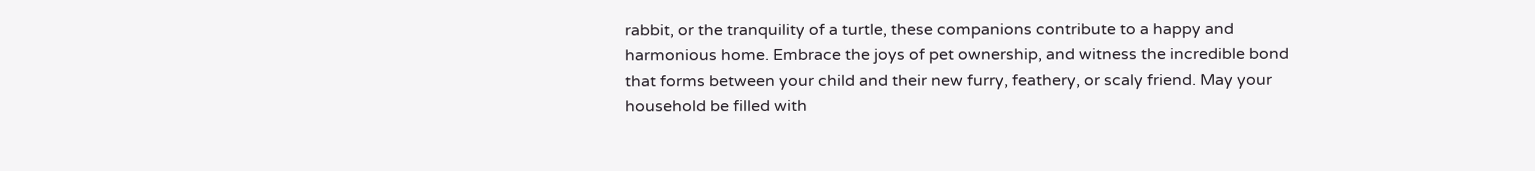rabbit, or the tranquility of a turtle, these companions contribute to a happy and harmonious home. Embrace the joys of pet ownership, and witness the incredible bond that forms between your child and their new furry, feathery, or scaly friend. May your household be filled with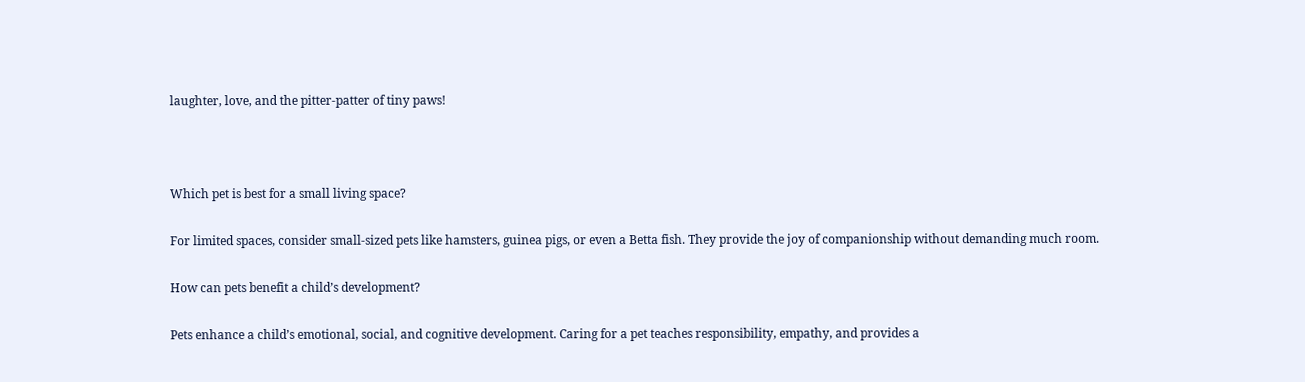laughter, love, and the pitter-patter of tiny paws!



Which pet is best for a small living space?

For limited spaces, consider small-sized pets like hamsters, guinea pigs, or even a Betta fish. They provide the joy of companionship without demanding much room.

How can pets benefit a child’s development?

Pets enhance a child’s emotional, social, and cognitive development. Caring for a pet teaches responsibility, empathy, and provides a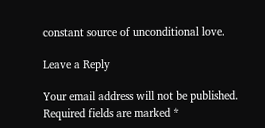constant source of unconditional love.

Leave a Reply

Your email address will not be published. Required fields are marked *